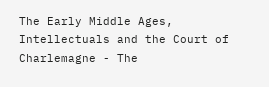The Early Middle Ages, Intellectuals and the Court of Charlemagne - The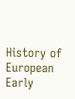History of European Early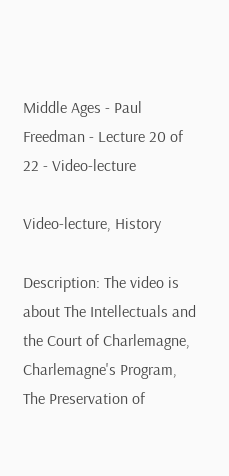Middle Ages - Paul Freedman - Lecture 20 of 22 - Video-lecture

Video-lecture, History

Description: The video is about The Intellectuals and the Court of Charlemagne, Charlemagne's Program, The Preservation of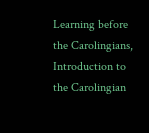Learning before the Carolingians, Introduction to the Carolingian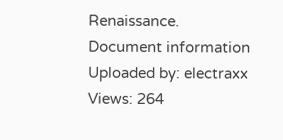Renaissance.
Document information
Uploaded by: electraxx
Views: 264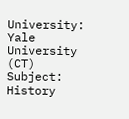University: Yale University (CT)
Subject: History